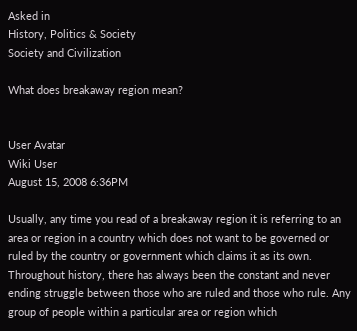Asked in
History, Politics & Society
Society and Civilization

What does breakaway region mean?


User Avatar
Wiki User
August 15, 2008 6:36PM

Usually, any time you read of a breakaway region it is referring to an area or region in a country which does not want to be governed or ruled by the country or government which claims it as its own. Throughout history, there has always been the constant and never ending struggle between those who are ruled and those who rule. Any group of people within a particular area or region which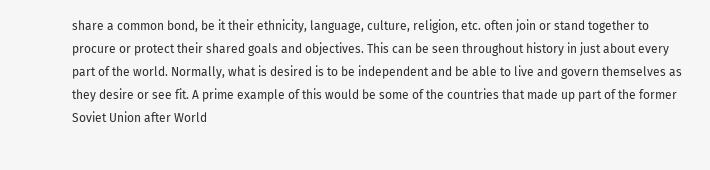share a common bond, be it their ethnicity, language, culture, religion, etc. often join or stand together to procure or protect their shared goals and objectives. This can be seen throughout history in just about every part of the world. Normally, what is desired is to be independent and be able to live and govern themselves as they desire or see fit. A prime example of this would be some of the countries that made up part of the former Soviet Union after World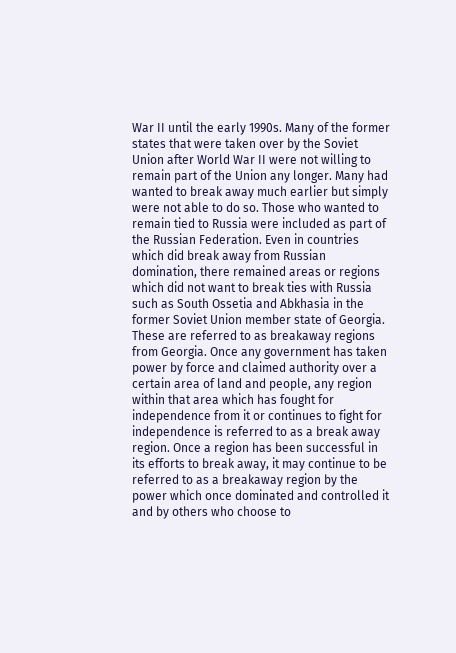War II until the early 1990s. Many of the former states that were taken over by the Soviet Union after World War II were not willing to remain part of the Union any longer. Many had wanted to break away much earlier but simply were not able to do so. Those who wanted to remain tied to Russia were included as part of the Russian Federation. Even in countries which did break away from Russian domination, there remained areas or regions which did not want to break ties with Russia such as South Ossetia and Abkhasia in the former Soviet Union member state of Georgia. These are referred to as breakaway regions from Georgia. Once any government has taken power by force and claimed authority over a certain area of land and people, any region within that area which has fought for independence from it or continues to fight for independence is referred to as a break away region. Once a region has been successful in its efforts to break away, it may continue to be referred to as a breakaway region by the power which once dominated and controlled it and by others who choose to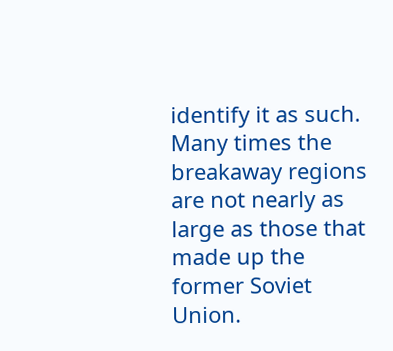identify it as such. Many times the breakaway regions are not nearly as large as those that made up the former Soviet Union.